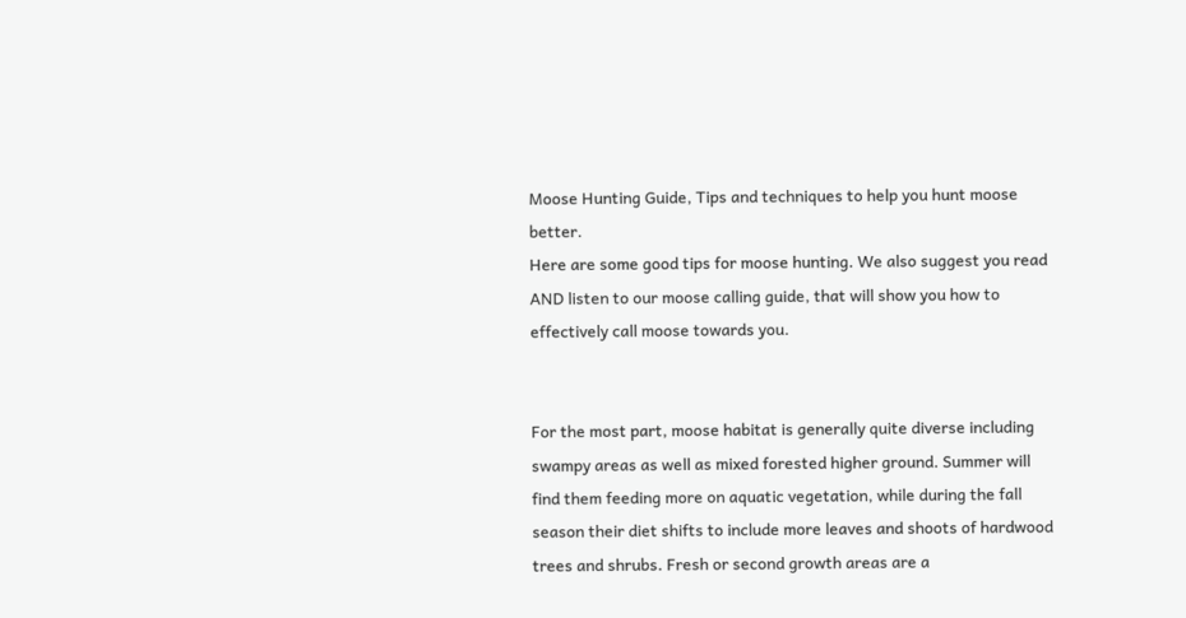Moose Hunting Guide, Tips and techniques to help you hunt moose better.
Here are some good tips for moose hunting. We also suggest you read AND listen to our moose calling guide, that will show you how to effectively call moose towards you.


For the most part, moose habitat is generally quite diverse including swampy areas as well as mixed forested higher ground. Summer will find them feeding more on aquatic vegetation, while during the fall season their diet shifts to include more leaves and shoots of hardwood trees and shrubs. Fresh or second growth areas are a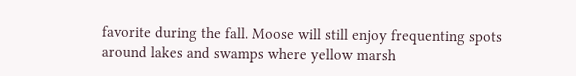favorite during the fall. Moose will still enjoy frequenting spots around lakes and swamps where yellow marsh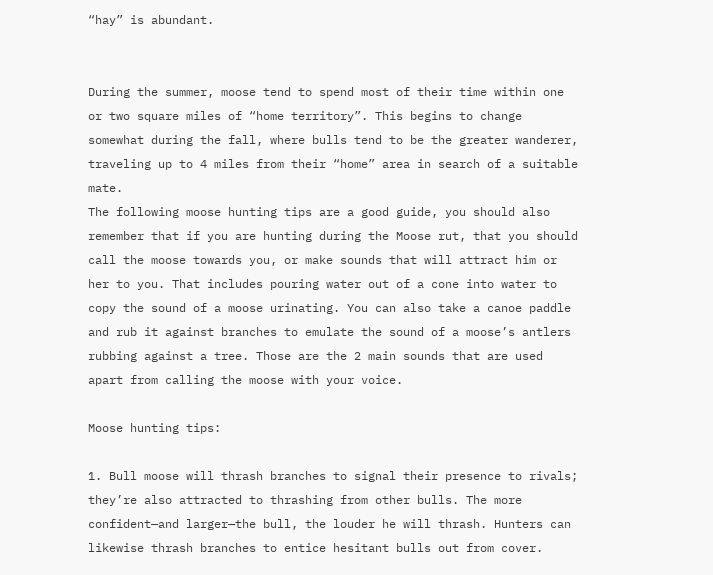“hay” is abundant.


During the summer, moose tend to spend most of their time within one or two square miles of “home territory”. This begins to change somewhat during the fall, where bulls tend to be the greater wanderer, traveling up to 4 miles from their “home” area in search of a suitable mate.
The following moose hunting tips are a good guide, you should also remember that if you are hunting during the Moose rut, that you should call the moose towards you, or make sounds that will attract him or her to you. That includes pouring water out of a cone into water to copy the sound of a moose urinating. You can also take a canoe paddle and rub it against branches to emulate the sound of a moose’s antlers rubbing against a tree. Those are the 2 main sounds that are used apart from calling the moose with your voice.

Moose hunting tips:

1. Bull moose will thrash branches to signal their presence to rivals; they’re also attracted to thrashing from other bulls. The more confident—and larger—the bull, the louder he will thrash. Hunters can likewise thrash branches to entice hesitant bulls out from cover.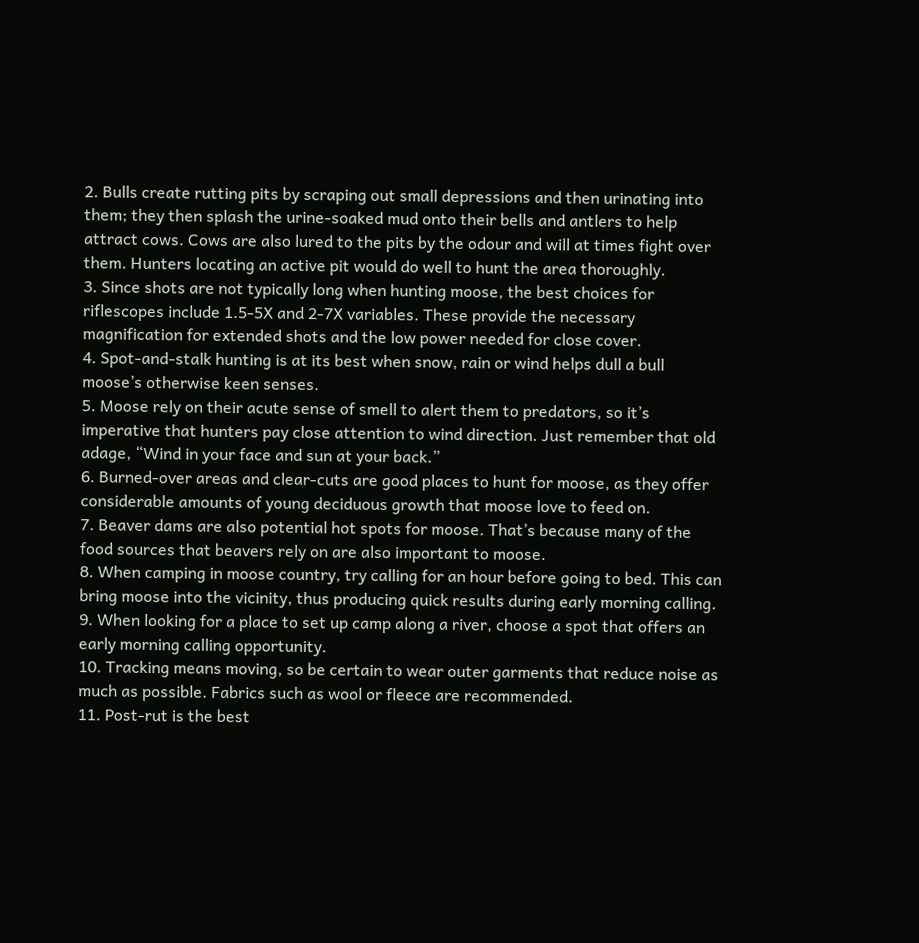2. Bulls create rutting pits by scraping out small depressions and then urinating into them; they then splash the urine-soaked mud onto their bells and antlers to help attract cows. Cows are also lured to the pits by the odour and will at times fight over them. Hunters locating an active pit would do well to hunt the area thoroughly.
3. Since shots are not typically long when hunting moose, the best choices for riflescopes include 1.5-5X and 2-7X variables. These provide the necessary magnification for extended shots and the low power needed for close cover.
4. Spot-and-stalk hunting is at its best when snow, rain or wind helps dull a bull moose’s otherwise keen senses.
5. Moose rely on their acute sense of smell to alert them to predators, so it’s imperative that hunters pay close attention to wind direction. Just remember that old adage, “Wind in your face and sun at your back.”
6. Burned-over areas and clear-cuts are good places to hunt for moose, as they offer considerable amounts of young deciduous growth that moose love to feed on.
7. Beaver dams are also potential hot spots for moose. That’s because many of the food sources that beavers rely on are also important to moose.
8. When camping in moose country, try calling for an hour before going to bed. This can bring moose into the vicinity, thus producing quick results during early morning calling.
9. When looking for a place to set up camp along a river, choose a spot that offers an early morning calling opportunity.
10. Tracking means moving, so be certain to wear outer garments that reduce noise as much as possible. Fabrics such as wool or fleece are recommended.
11. Post-rut is the best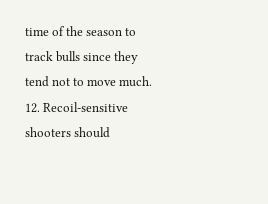time of the season to track bulls since they tend not to move much.
12. Recoil-sensitive shooters should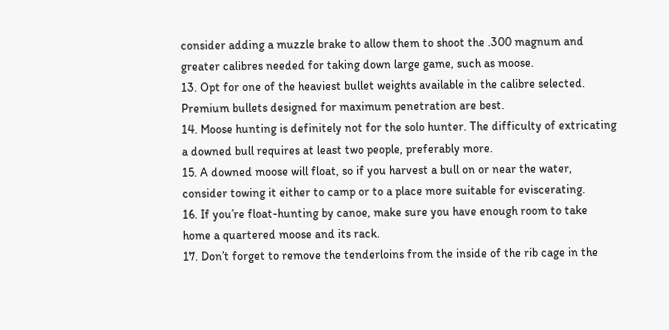consider adding a muzzle brake to allow them to shoot the .300 magnum and greater calibres needed for taking down large game, such as moose.
13. Opt for one of the heaviest bullet weights available in the calibre selected. Premium bullets designed for maximum penetration are best.
14. Moose hunting is definitely not for the solo hunter. The difficulty of extricating a downed bull requires at least two people, preferably more.
15. A downed moose will float, so if you harvest a bull on or near the water, consider towing it either to camp or to a place more suitable for eviscerating.
16. If you’re float-hunting by canoe, make sure you have enough room to take home a quartered moose and its rack.
17. Don’t forget to remove the tenderloins from the inside of the rib cage in the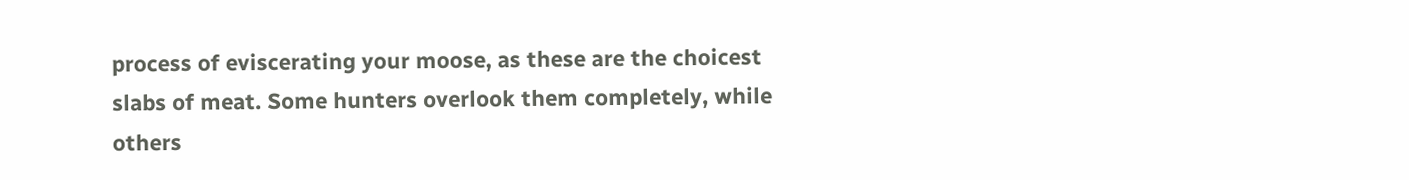process of eviscerating your moose, as these are the choicest slabs of meat. Some hunters overlook them completely, while others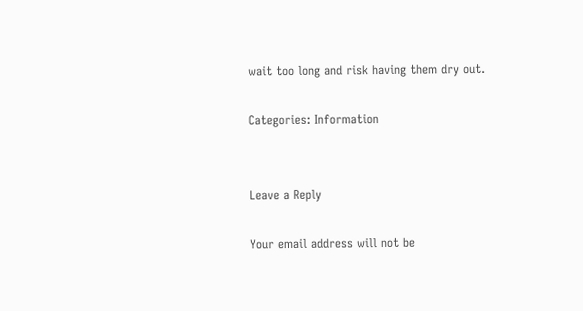wait too long and risk having them dry out.

Categories: Information


Leave a Reply

Your email address will not be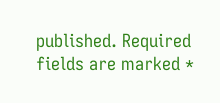published. Required fields are marked *